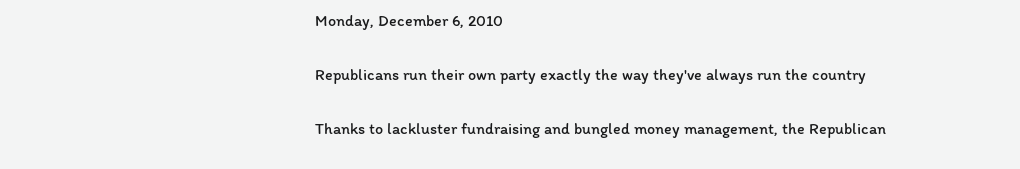Monday, December 6, 2010

Republicans run their own party exactly the way they've always run the country

Thanks to lackluster fundraising and bungled money management, the Republican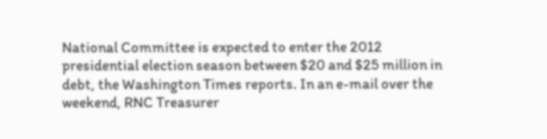National Committee is expected to enter the 2012 presidential election season between $20 and $25 million in debt, the Washington Times reports. In an e-mail over the weekend, RNC Treasurer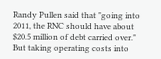Randy Pullen said that "going into 2011, the RNC should have about $20.5 million of debt carried over." But taking operating costs into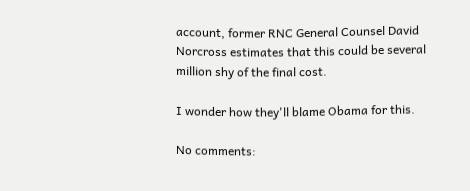account, former RNC General Counsel David Norcross estimates that this could be several million shy of the final cost.

I wonder how they'll blame Obama for this.

No comments: